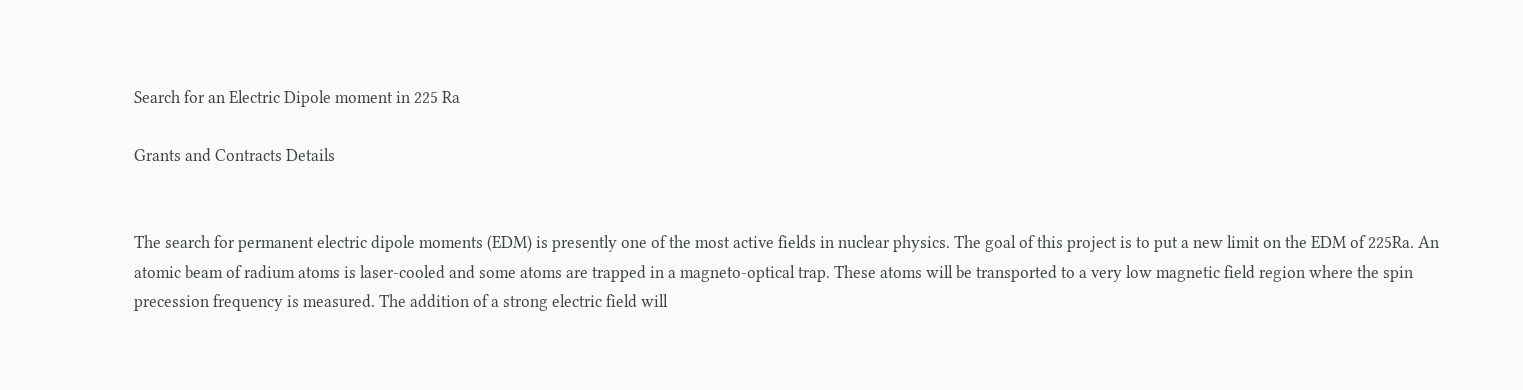Search for an Electric Dipole moment in 225 Ra

Grants and Contracts Details


The search for permanent electric dipole moments (EDM) is presently one of the most active fields in nuclear physics. The goal of this project is to put a new limit on the EDM of 225Ra. An atomic beam of radium atoms is laser-cooled and some atoms are trapped in a magneto-optical trap. These atoms will be transported to a very low magnetic field region where the spin precession frequency is measured. The addition of a strong electric field will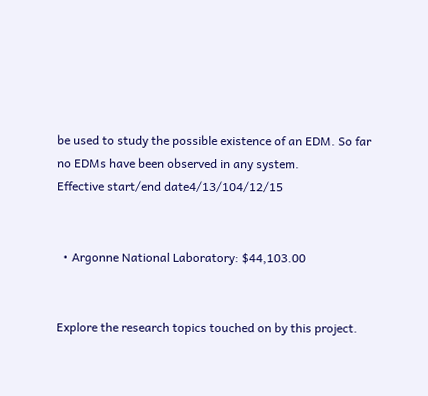be used to study the possible existence of an EDM. So far no EDMs have been observed in any system.
Effective start/end date4/13/104/12/15


  • Argonne National Laboratory: $44,103.00


Explore the research topics touched on by this project.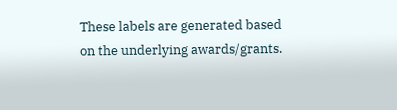These labels are generated based on the underlying awards/grants.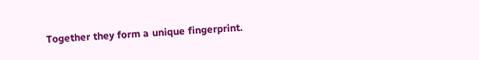Together they form a unique fingerprint.